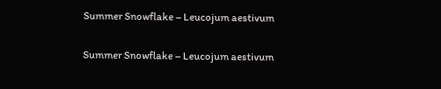Summer Snowflake – Leucojum aestivum

Summer Snowflake – Leucojum aestivum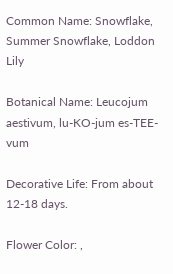Common Name: Snowflake, Summer Snowflake, Loddon Lily

Botanical Name: Leucojum aestivum, lu-KO-jum es-TEE-vum

Decorative Life: From about 12-18 days.

Flower Color: ,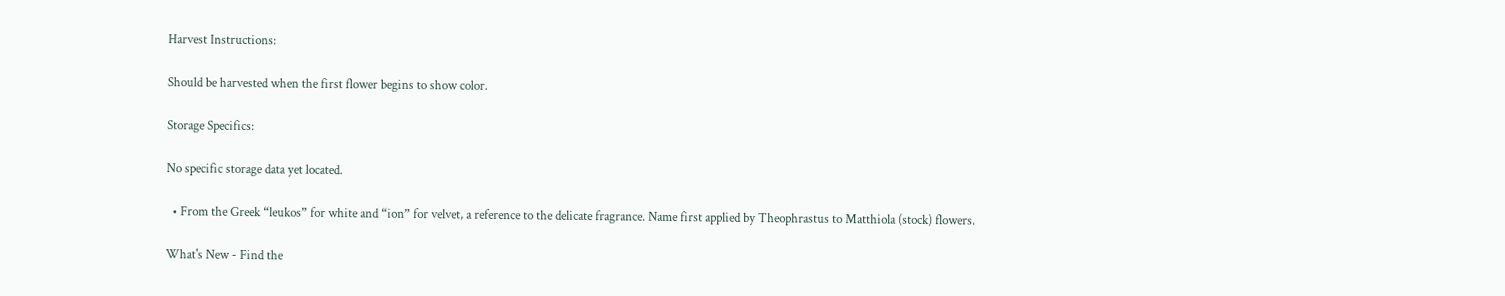Harvest Instructions:

Should be harvested when the first flower begins to show color.

Storage Specifics:

No specific storage data yet located.

  • From the Greek “leukos” for white and “ion” for velvet, a reference to the delicate fragrance. Name first applied by Theophrastus to Matthiola (stock) flowers.

What's New - Find the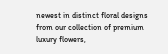newest in distinct floral designs from our collection of premium luxury flowers,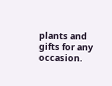plants and gifts for any occasion.